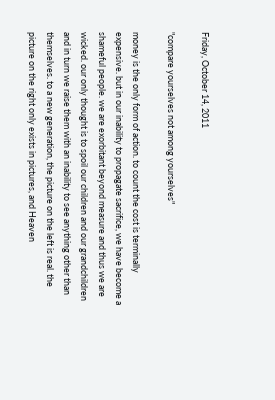Friday, October 14, 2011

"compare yourselves not among yourselves"

money is the only form of action. to count the cost is terminally expensive. but in our inability to propagate sacrifice, we have become a shameful people. we are exorbitant beyond measure and thus we are wicked. our only thought is to spoil our children and our grandchildren and in turn we raise them with an inability to see anything other than themselves. to a new generation, the picture on the left is real. the picture on the right only exists in pictures, and Heaven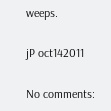weeps.

jP oct142011

No comments: